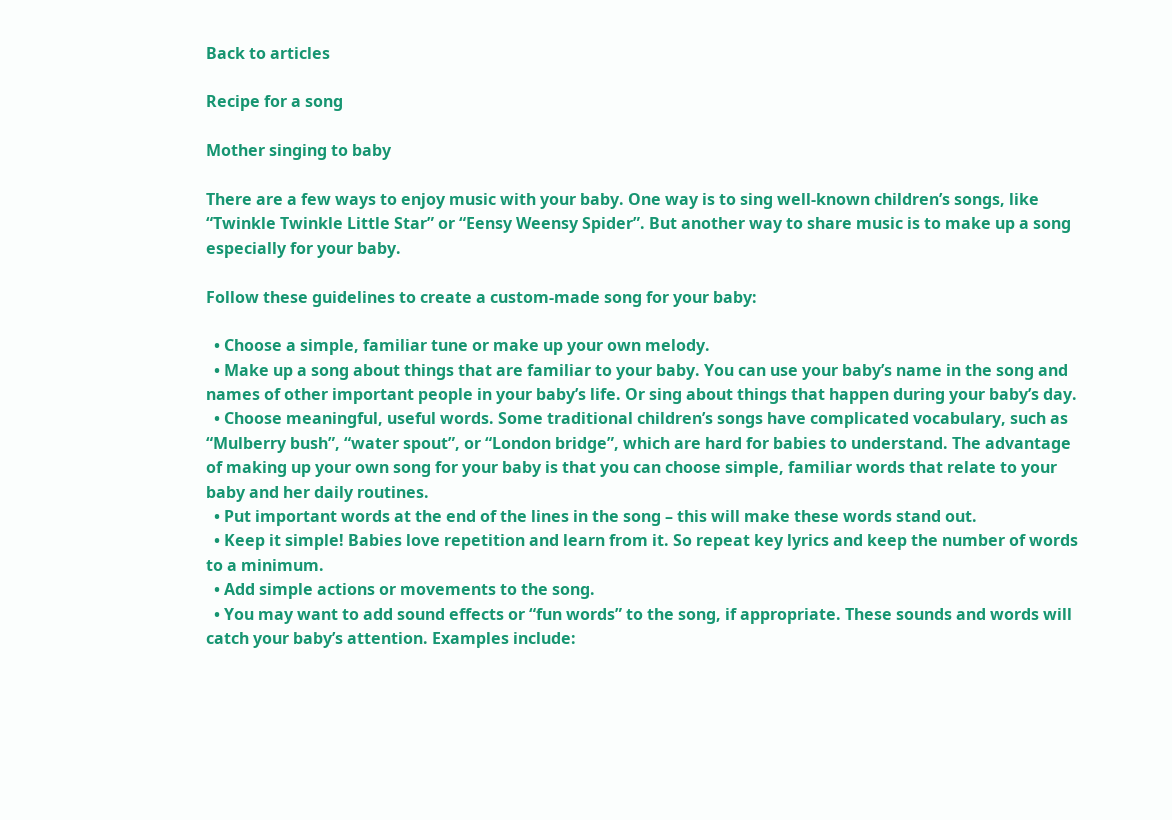Back to articles

Recipe for a song

Mother singing to baby

There are a few ways to enjoy music with your baby. One way is to sing well-known children’s songs, like “Twinkle Twinkle Little Star” or “Eensy Weensy Spider”. But another way to share music is to make up a song especially for your baby.

Follow these guidelines to create a custom-made song for your baby:

  • Choose a simple, familiar tune or make up your own melody.
  • Make up a song about things that are familiar to your baby. You can use your baby’s name in the song and names of other important people in your baby’s life. Or sing about things that happen during your baby’s day.
  • Choose meaningful, useful words. Some traditional children’s songs have complicated vocabulary, such as “Mulberry bush”, “water spout”, or “London bridge”, which are hard for babies to understand. The advantage of making up your own song for your baby is that you can choose simple, familiar words that relate to your baby and her daily routines.
  • Put important words at the end of the lines in the song – this will make these words stand out.
  • Keep it simple! Babies love repetition and learn from it. So repeat key lyrics and keep the number of words to a minimum.
  • Add simple actions or movements to the song.
  • You may want to add sound effects or “fun words” to the song, if appropriate. These sounds and words will catch your baby’s attention. Examples include: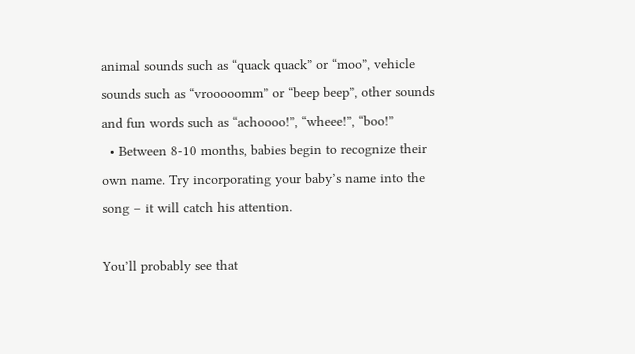animal sounds such as “quack quack” or “moo”, vehicle sounds such as “vrooooomm” or “beep beep”, other sounds and fun words such as “achoooo!”, “wheee!”, “boo!”
  • Between 8-10 months, babies begin to recognize their own name. Try incorporating your baby’s name into the song – it will catch his attention.

You’ll probably see that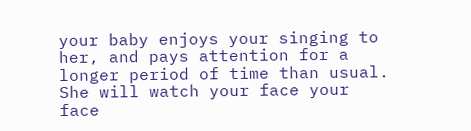your baby enjoys your singing to her, and pays attention for a longer period of time than usual. She will watch your face your face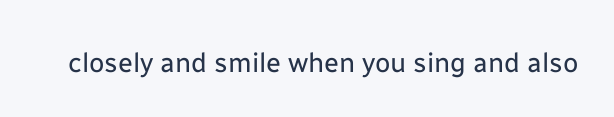closely and smile when you sing and also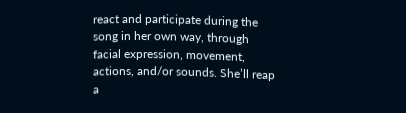react and participate during the song in her own way, through facial expression, movement, actions, and/or sounds. She’ll reap a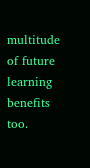multitude of future learning benefits too.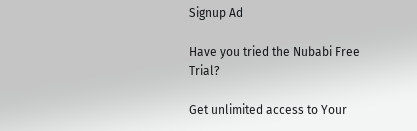Signup Ad

Have you tried the Nubabi Free Trial?

Get unlimited access to Your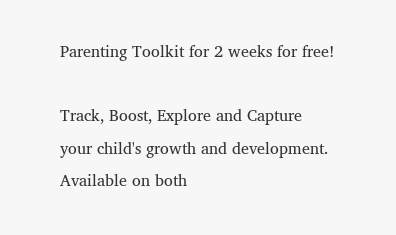Parenting Toolkit for 2 weeks for free!

Track, Boost, Explore and Capture your child's growth and development.
Available on both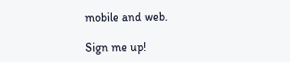mobile and web.

Sign me up!